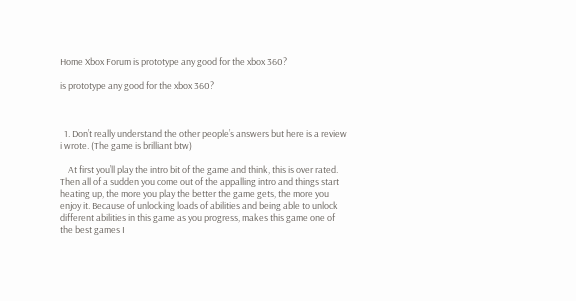Home Xbox Forum is prototype any good for the xbox 360?

is prototype any good for the xbox 360?



  1. Don’t really understand the other people’s answers but here is a review i wrote. (The game is brilliant btw)

    At first you’ll play the intro bit of the game and think, this is over rated. Then all of a sudden you come out of the appalling intro and things start heating up, the more you play the better the game gets, the more you enjoy it. Because of unlocking loads of abilities and being able to unlock different abilities in this game as you progress, makes this game one of the best games I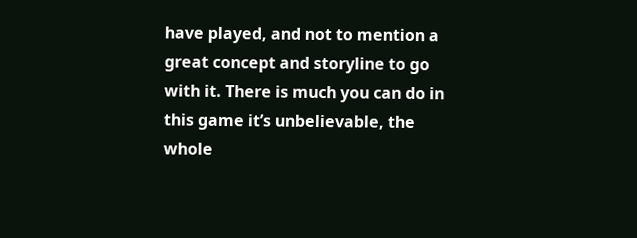have played, and not to mention a great concept and storyline to go with it. There is much you can do in this game it’s unbelievable, the whole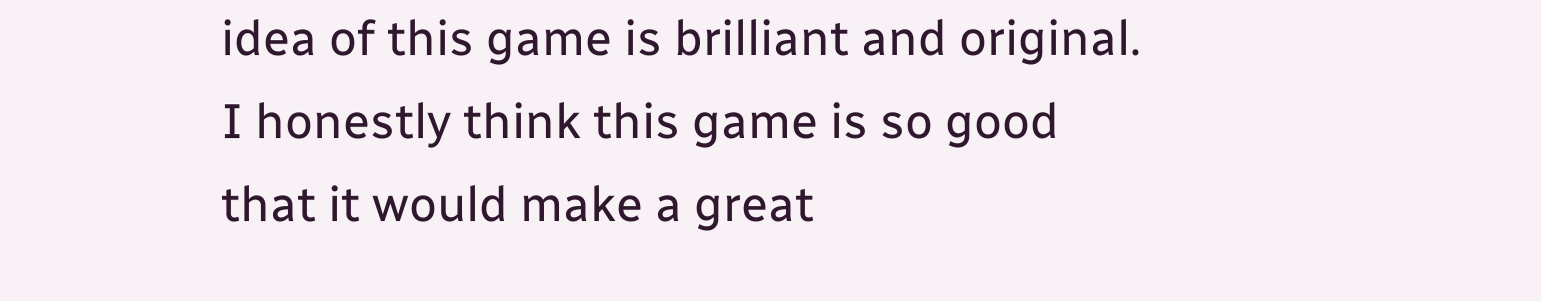idea of this game is brilliant and original. I honestly think this game is so good that it would make a great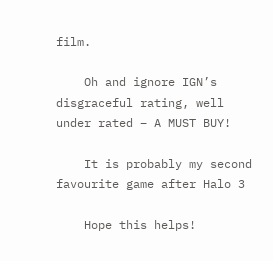film.

    Oh and ignore IGN’s disgraceful rating, well under rated – A MUST BUY!

    It is probably my second favourite game after Halo 3

    Hope this helps!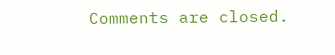Comments are closed.